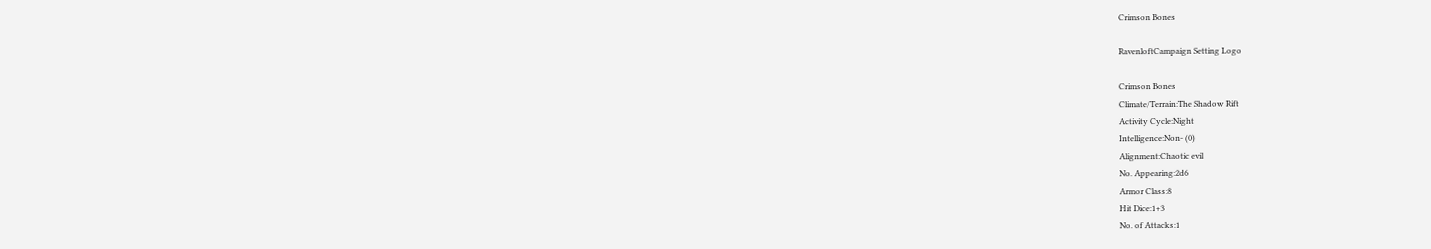Crimson Bones

RavenloftCampaign Setting Logo

Crimson Bones
Climate/Terrain:The Shadow Rift
Activity Cycle:Night
Intelligence:Non- (0)
Alignment:Chaotic evil
No. Appearing:2d6
Armor Class:8
Hit Dice:1+3
No. of Attacks:1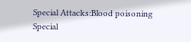Special Attacks:Blood poisoning
Special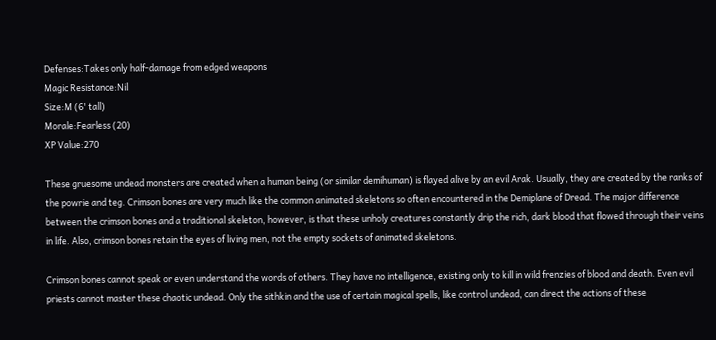Defenses:Takes only half-damage from edged weapons
Magic Resistance:Nil
Size:M (6' tall)
Morale:Fearless (20)
XP Value:270

These gruesome undead monsters are created when a human being (or similar demihuman) is flayed alive by an evil Arak. Usually, they are created by the ranks of the powrie and teg. Crimson bones are very much like the common animated skeletons so often encountered in the Demiplane of Dread. The major difference between the crimson bones and a traditional skeleton, however, is that these unholy creatures constantly drip the rich, dark blood that flowed through their veins in life. Also, crimson bones retain the eyes of living men, not the empty sockets of animated skeletons.

Crimson bones cannot speak or even understand the words of others. They have no intelligence, existing only to kill in wild frenzies of blood and death. Even evil priests cannot master these chaotic undead. Only the sithkin and the use of certain magical spells, like control undead, can direct the actions of these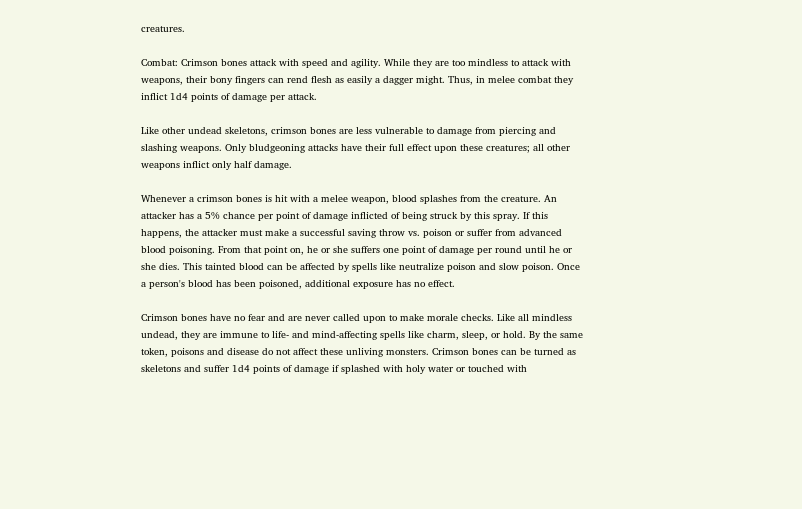creatures.

Combat: Crimson bones attack with speed and agility. While they are too mindless to attack with weapons, their bony fingers can rend flesh as easily a dagger might. Thus, in melee combat they inflict 1d4 points of damage per attack.

Like other undead skeletons, crimson bones are less vulnerable to damage from piercing and slashing weapons. Only bludgeoning attacks have their full effect upon these creatures; all other weapons inflict only half damage.

Whenever a crimson bones is hit with a melee weapon, blood splashes from the creature. An attacker has a 5% chance per point of damage inflicted of being struck by this spray. If this happens, the attacker must make a successful saving throw vs. poison or suffer from advanced blood poisoning. From that point on, he or she suffers one point of damage per round until he or she dies. This tainted blood can be affected by spells like neutralize poison and slow poison. Once a person's blood has been poisoned, additional exposure has no effect.

Crimson bones have no fear and are never called upon to make morale checks. Like all mindless undead, they are immune to life- and mind-affecting spells like charm, sleep, or hold. By the same token, poisons and disease do not affect these unliving monsters. Crimson bones can be turned as skeletons and suffer 1d4 points of damage if splashed with holy water or touched with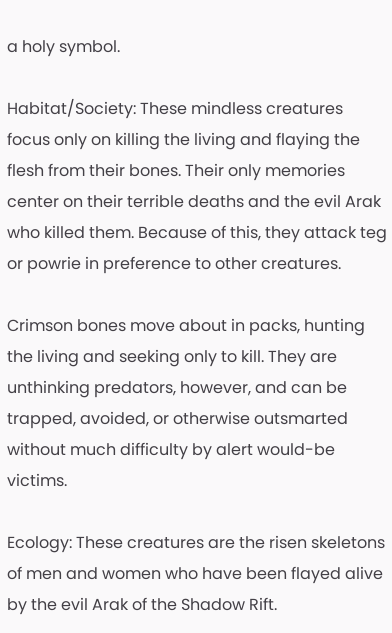a holy symbol.

Habitat/Society: These mindless creatures focus only on killing the living and flaying the flesh from their bones. Their only memories center on their terrible deaths and the evil Arak who killed them. Because of this, they attack teg or powrie in preference to other creatures.

Crimson bones move about in packs, hunting the living and seeking only to kill. They are unthinking predators, however, and can be trapped, avoided, or otherwise outsmarted without much difficulty by alert would-be victims.

Ecology: These creatures are the risen skeletons of men and women who have been flayed alive by the evil Arak of the Shadow Rift.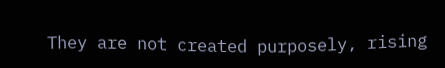They are not created purposely, rising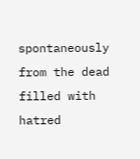spontaneously from the dead filled with hatred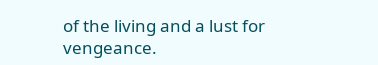of the living and a lust for vengeance.